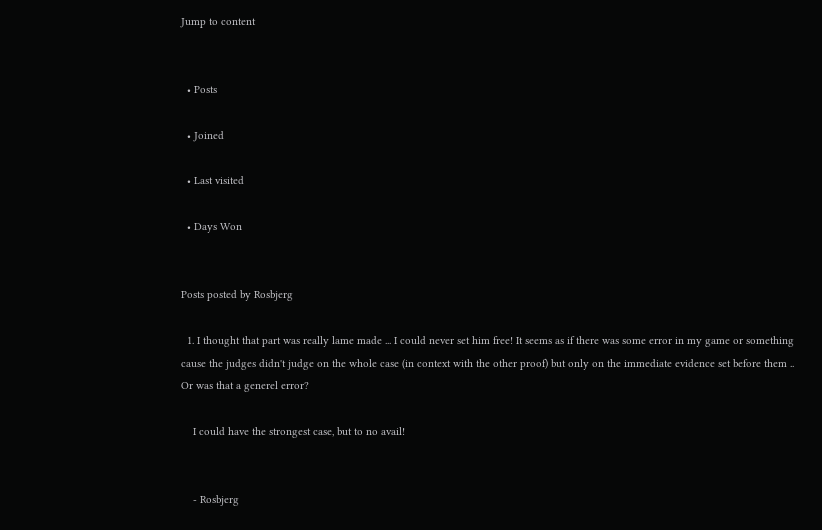Jump to content


  • Posts

  • Joined

  • Last visited

  • Days Won


Posts posted by Rosbjerg

  1. I thought that part was really lame made ... I could never set him free! It seems as if there was some error in my game or something cause the judges didn't judge on the whole case (in context with the other proof) but only on the immediate evidence set before them .. Or was that a generel error?

    I could have the strongest case, but to no avail!


    - Rosbjerg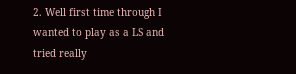2. Well first time through I wanted to play as a LS and tried really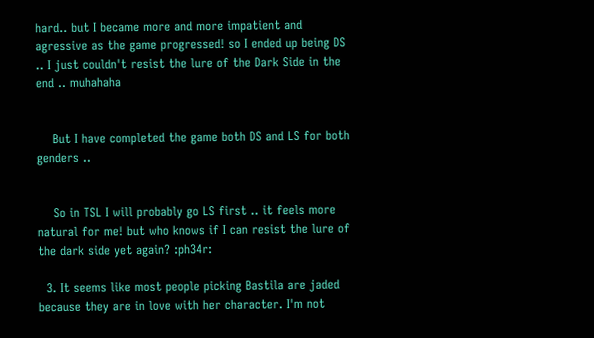hard.. but I became more and more impatient and agressive as the game progressed! so I ended up being DS .. I just couldn't resist the lure of the Dark Side in the end .. muhahaha


    But I have completed the game both DS and LS for both genders ..


    So in TSL I will probably go LS first .. it feels more natural for me! but who knows if I can resist the lure of the dark side yet again? :ph34r:

  3. It seems like most people picking Bastila are jaded because they are in love with her character. I'm not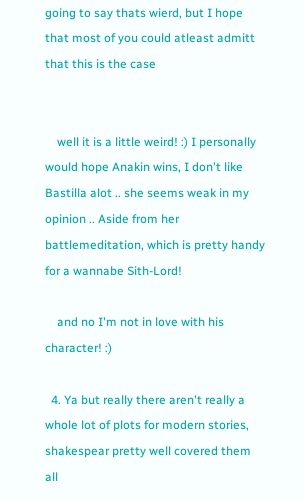going to say thats wierd, but I hope that most of you could atleast admitt that this is the case


    well it is a little weird! :) I personally would hope Anakin wins, I don't like Bastilla alot .. she seems weak in my opinion .. Aside from her battlemeditation, which is pretty handy for a wannabe Sith-Lord!

    and no I'm not in love with his character! :)

  4. Ya but really there aren't really a whole lot of plots for modern stories, shakespear pretty well covered them all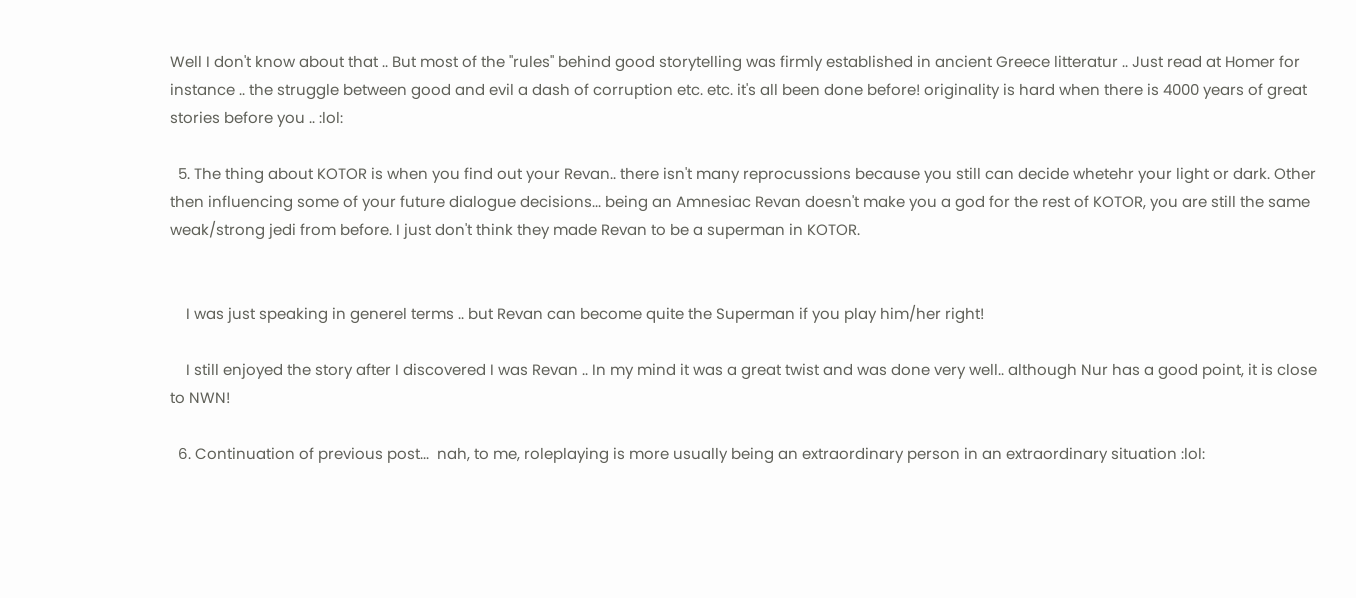Well I don't know about that .. But most of the "rules" behind good storytelling was firmly established in ancient Greece litteratur .. Just read at Homer for instance .. the struggle between good and evil a dash of corruption etc. etc. it's all been done before! originality is hard when there is 4000 years of great stories before you .. :lol:

  5. The thing about KOTOR is when you find out your Revan.. there isn't many reprocussions because you still can decide whetehr your light or dark. Other then influencing some of your future dialogue decisions... being an Amnesiac Revan doesn't make you a god for the rest of KOTOR, you are still the same weak/strong jedi from before. I just don't think they made Revan to be a superman in KOTOR.


    I was just speaking in generel terms .. but Revan can become quite the Superman if you play him/her right!

    I still enjoyed the story after I discovered I was Revan .. In my mind it was a great twist and was done very well.. although Nur has a good point, it is close to NWN!

  6. Continuation of previous post...  nah, to me, roleplaying is more usually being an extraordinary person in an extraordinary situation :lol: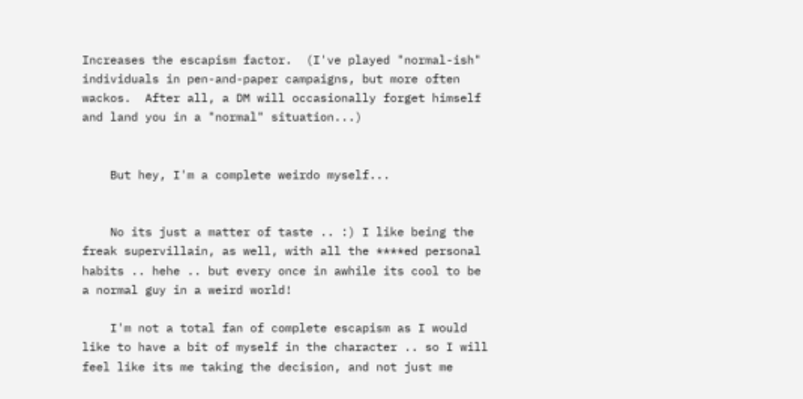Increases the escapism factor.  (I've played "normal-ish" individuals in pen-and-paper campaigns, but more often wackos.  After all, a DM will occasionally forget himself and land you in a "normal" situation...)


    But hey, I'm a complete weirdo myself...


    No its just a matter of taste .. :) I like being the freak supervillain, as well, with all the ****ed personal habits .. hehe .. but every once in awhile its cool to be a normal guy in a weird world!

    I'm not a total fan of complete escapism as I would like to have a bit of myself in the character .. so I will feel like its me taking the decision, and not just me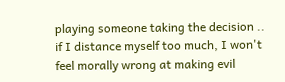playing someone taking the decision .. if I distance myself too much, I won't feel morally wrong at making evil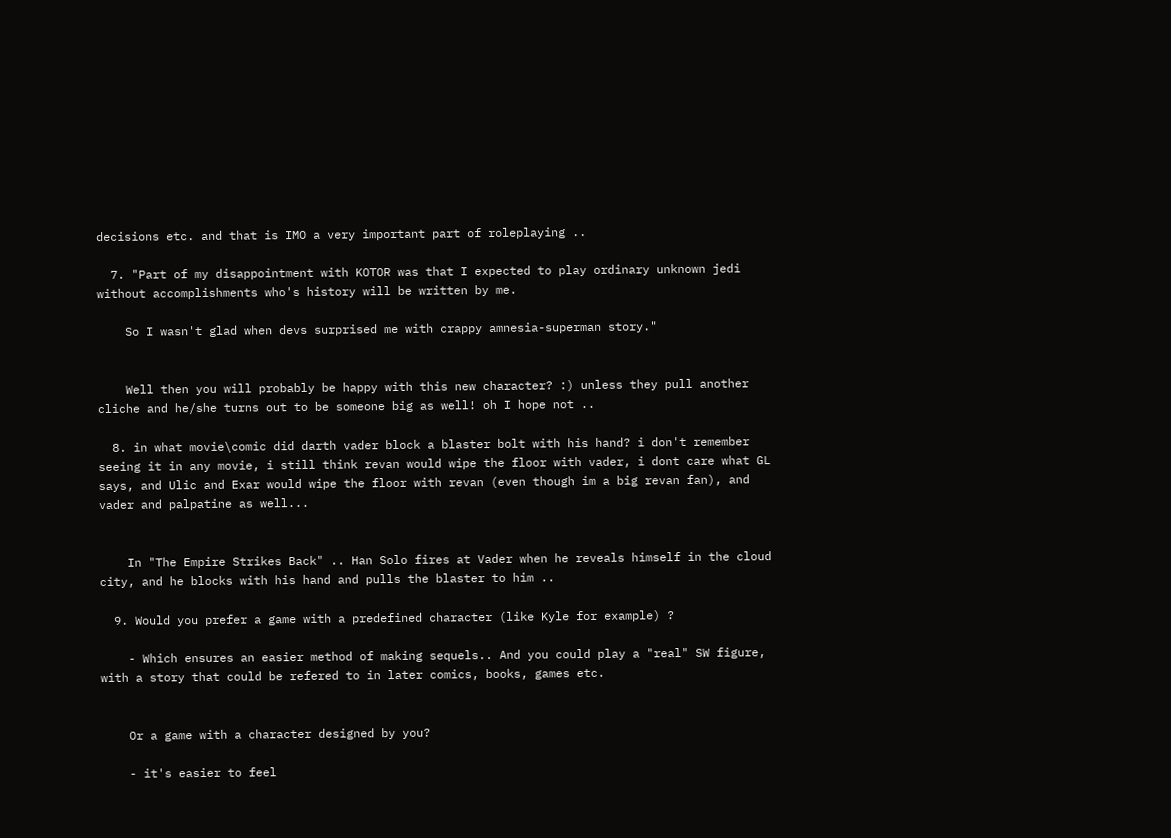decisions etc. and that is IMO a very important part of roleplaying ..

  7. "Part of my disappointment with KOTOR was that I expected to play ordinary unknown jedi without accomplishments who's history will be written by me.

    So I wasn't glad when devs surprised me with crappy amnesia-superman story."


    Well then you will probably be happy with this new character? :) unless they pull another cliche and he/she turns out to be someone big as well! oh I hope not ..

  8. in what movie\comic did darth vader block a blaster bolt with his hand? i don't remember seeing it in any movie, i still think revan would wipe the floor with vader, i dont care what GL says, and Ulic and Exar would wipe the floor with revan (even though im a big revan fan), and vader and palpatine as well...


    In "The Empire Strikes Back" .. Han Solo fires at Vader when he reveals himself in the cloud city, and he blocks with his hand and pulls the blaster to him ..

  9. Would you prefer a game with a predefined character (like Kyle for example) ?

    - Which ensures an easier method of making sequels.. And you could play a "real" SW figure, with a story that could be refered to in later comics, books, games etc.


    Or a game with a character designed by you?

    - it's easier to feel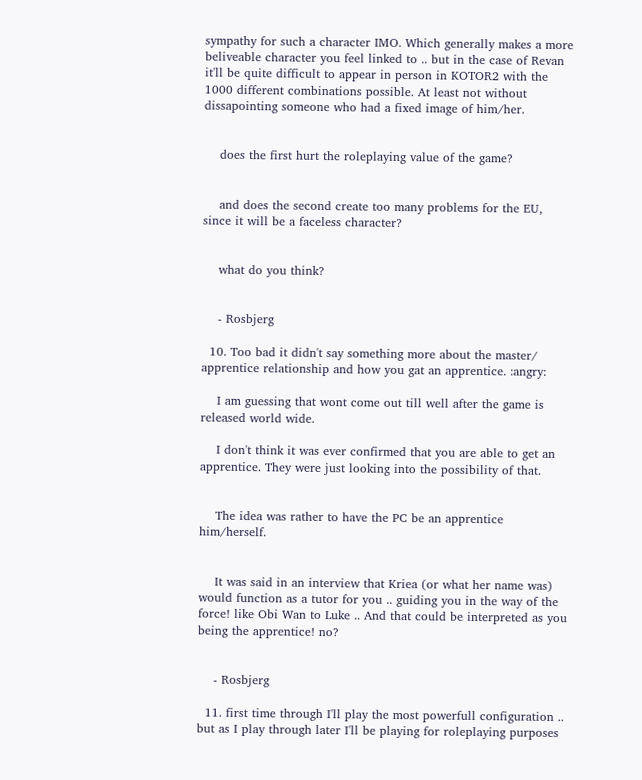sympathy for such a character IMO. Which generally makes a more beliveable character you feel linked to .. but in the case of Revan it'll be quite difficult to appear in person in KOTOR2 with the 1000 different combinations possible. At least not without dissapointing someone who had a fixed image of him/her.


    does the first hurt the roleplaying value of the game?


    and does the second create too many problems for the EU, since it will be a faceless character?


    what do you think?


    - Rosbjerg

  10. Too bad it didn't say something more about the master/ apprentice relationship and how you gat an apprentice. :angry:

    I am guessing that wont come out till well after the game is released world wide.

    I don't think it was ever confirmed that you are able to get an apprentice. They were just looking into the possibility of that.


    The idea was rather to have the PC be an apprentice him/herself.


    It was said in an interview that Kriea (or what her name was) would function as a tutor for you .. guiding you in the way of the force! like Obi Wan to Luke .. And that could be interpreted as you being the apprentice! no?


    - Rosbjerg

  11. first time through I'll play the most powerfull configuration .. but as I play through later I'll be playing for roleplaying purposes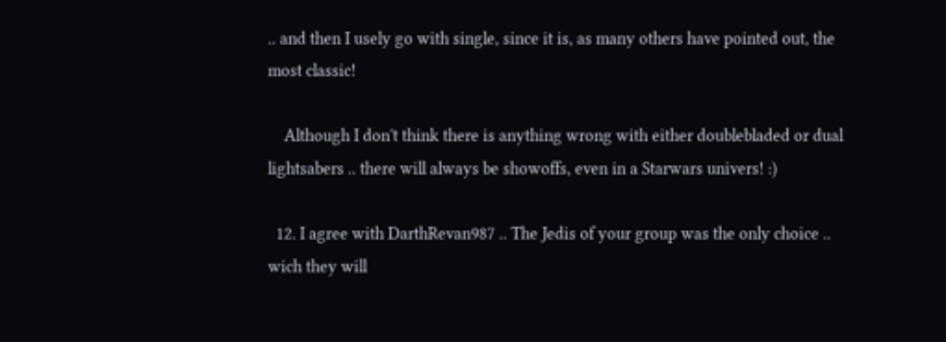.. and then I usely go with single, since it is, as many others have pointed out, the most classic!

    Although I don't think there is anything wrong with either doublebladed or dual lightsabers .. there will always be showoffs, even in a Starwars univers! :)

  12. I agree with DarthRevan987 .. The Jedis of your group was the only choice .. wich they will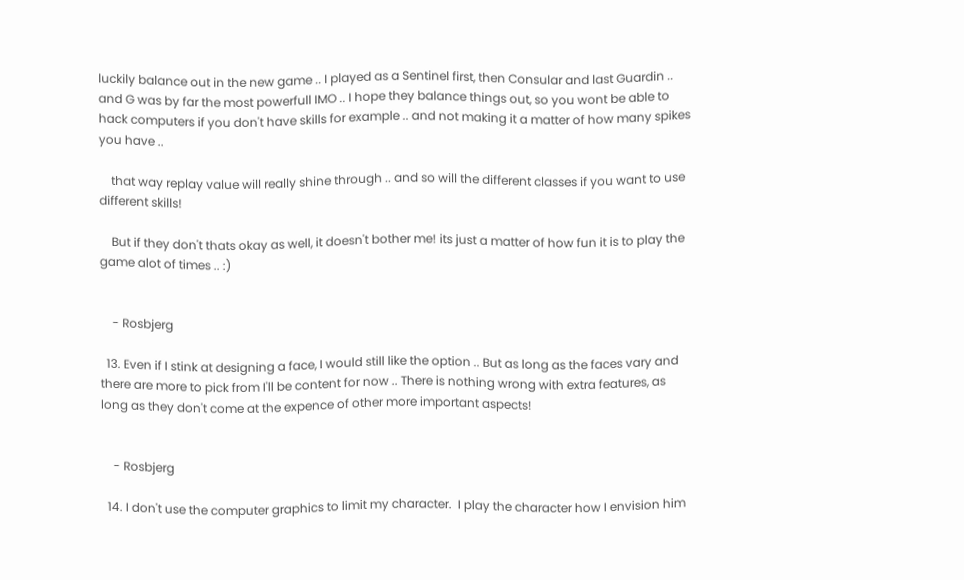luckily balance out in the new game .. I played as a Sentinel first, then Consular and last Guardin .. and G was by far the most powerfull IMO .. I hope they balance things out, so you wont be able to hack computers if you don't have skills for example .. and not making it a matter of how many spikes you have ..

    that way replay value will really shine through .. and so will the different classes if you want to use different skills!

    But if they don't thats okay as well, it doesn't bother me! its just a matter of how fun it is to play the game alot of times .. :)


    - Rosbjerg

  13. Even if I stink at designing a face, I would still like the option .. But as long as the faces vary and there are more to pick from I'll be content for now .. There is nothing wrong with extra features, as long as they don't come at the expence of other more important aspects!


    - Rosbjerg

  14. I don't use the computer graphics to limit my character.  I play the character how I envision him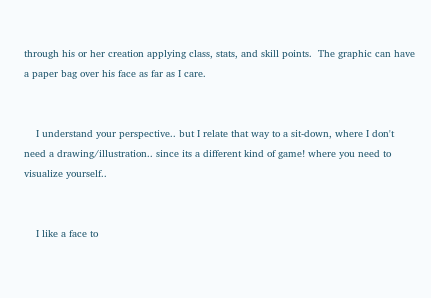through his or her creation applying class, stats, and skill points.  The graphic can have a paper bag over his face as far as I care.


    I understand your perspective.. but I relate that way to a sit-down, where I don't need a drawing/illustration.. since its a different kind of game! where you need to visualize yourself..


    I like a face to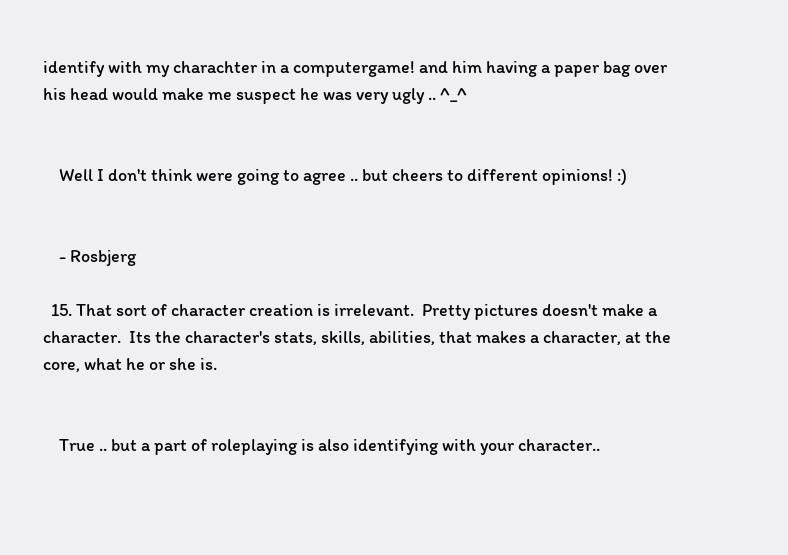identify with my charachter in a computergame! and him having a paper bag over his head would make me suspect he was very ugly .. ^_^


    Well I don't think were going to agree .. but cheers to different opinions! :)


    - Rosbjerg

  15. That sort of character creation is irrelevant.  Pretty pictures doesn't make a character.  Its the character's stats, skills, abilities, that makes a character, at the core, what he or she is.


    True .. but a part of roleplaying is also identifying with your character..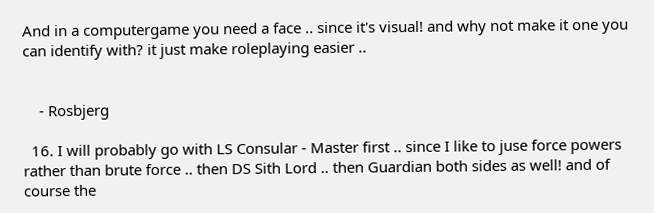And in a computergame you need a face .. since it's visual! and why not make it one you can identify with? it just make roleplaying easier ..


    - Rosbjerg

  16. I will probably go with LS Consular - Master first .. since I like to juse force powers rather than brute force .. then DS Sith Lord .. then Guardian both sides as well! and of course the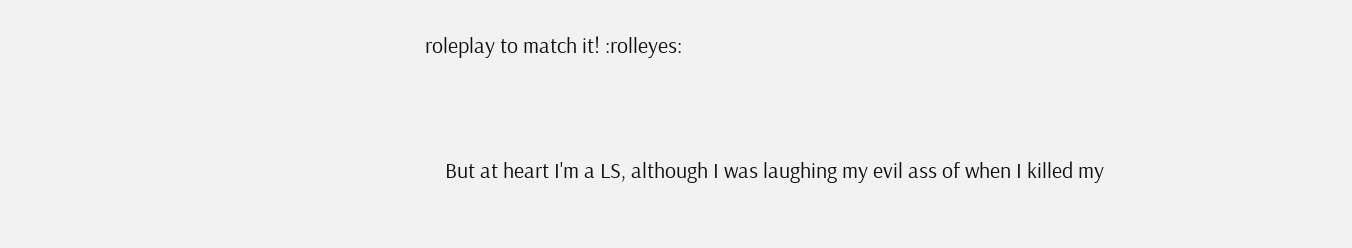roleplay to match it! :rolleyes:


    But at heart I'm a LS, although I was laughing my evil ass of when I killed my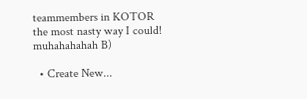teammembers in KOTOR the most nasty way I could! muhahahahah B)

  • Create New...